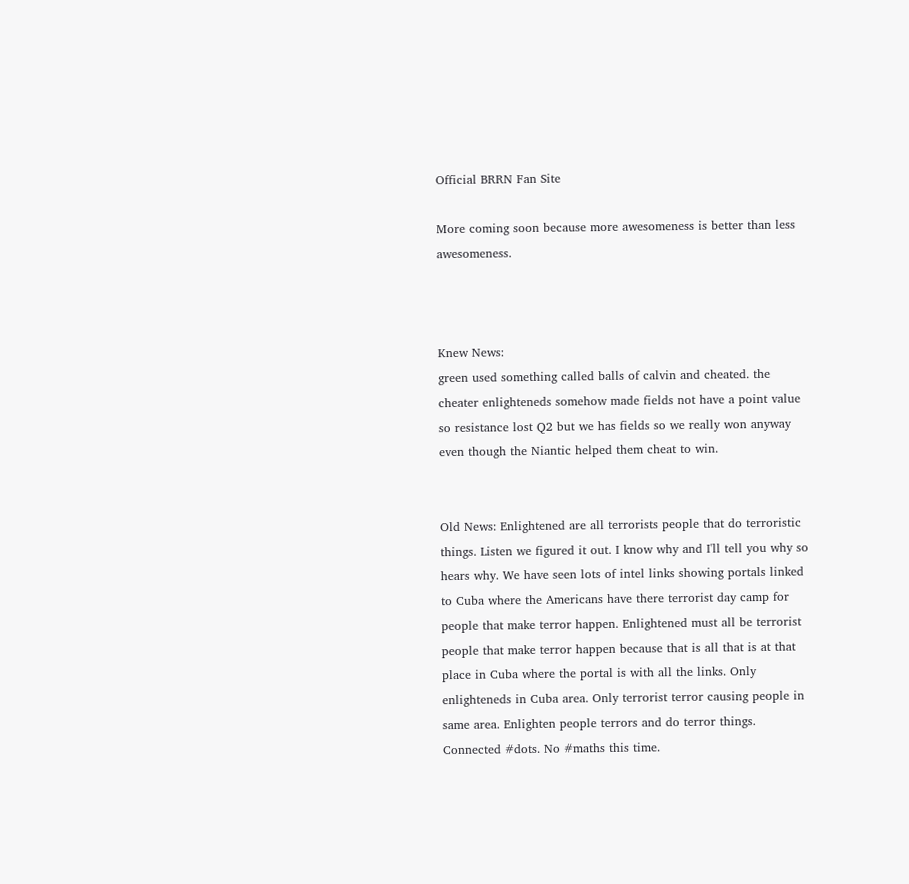Official BRRN Fan Site

More coming soon because more awesomeness is better than less awesomeness.



Knew News:
green used something called balls of calvin and cheated. the cheater enlighteneds somehow made fields not have a point value so resistance lost Q2 but we has fields so we really won anyway even though the Niantic helped them cheat to win.


Old News: Enlightened are all terrorists people that do terroristic things. Listen we figured it out. I know why and I'll tell you why so hears why. We have seen lots of intel links showing portals linked to Cuba where the Americans have there terrorist day camp for people that make terror happen. Enlightened must all be terrorist people that make terror happen because that is all that is at that place in Cuba where the portal is with all the links. Only enlighteneds in Cuba area. Only terrorist terror causing people in same area. Enlighten people terrors and do terror things. Connected #dots. No #maths this time.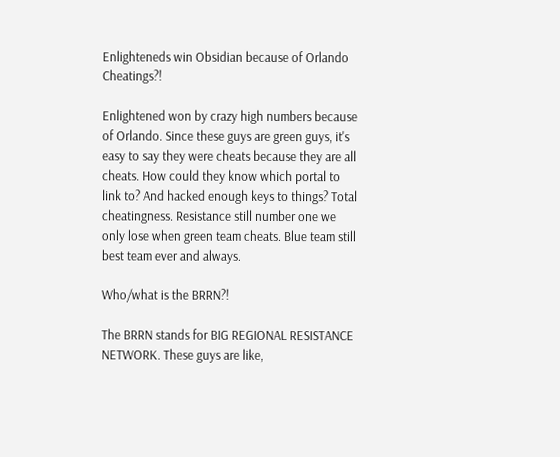Enlighteneds win Obsidian because of Orlando Cheatings?!

Enlightened won by crazy high numbers because of Orlando. Since these guys are green guys, it's easy to say they were cheats because they are all cheats. How could they know which portal to link to? And hacked enough keys to things? Total cheatingness. Resistance still number one we only lose when green team cheats. Blue team still best team ever and always.

Who/what is the BRRN?!

The BRRN stands for BIG REGIONAL RESISTANCE NETWORK. These guys are like,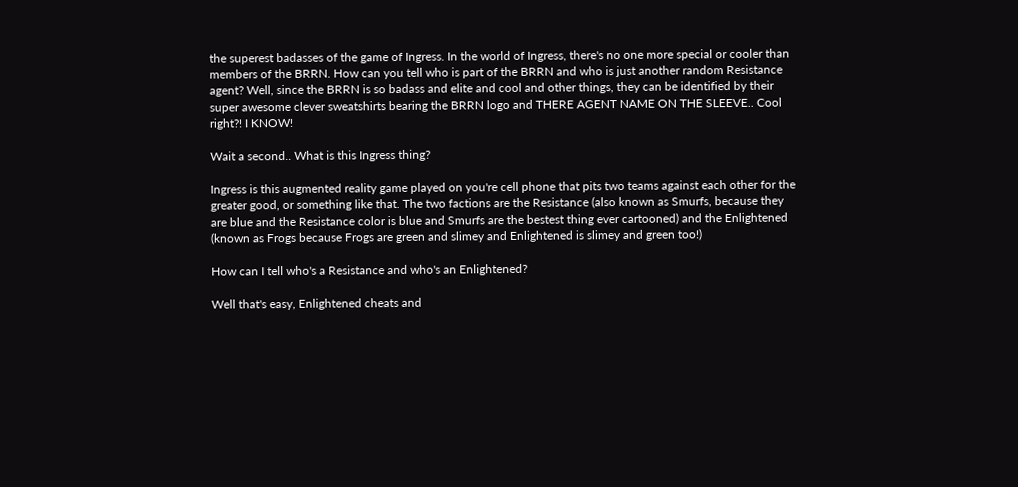the superest badasses of the game of Ingress. In the world of Ingress, there's no one more special or cooler than members of the BRRN. How can you tell who is part of the BRRN and who is just another random Resistance agent? Well, since the BRRN is so badass and elite and cool and other things, they can be identified by their super awesome clever sweatshirts bearing the BRRN logo and THERE AGENT NAME ON THE SLEEVE.. Cool right?! I KNOW!

Wait a second.. What is this Ingress thing?

Ingress is this augmented reality game played on you're cell phone that pits two teams against each other for the greater good, or something like that. The two factions are the Resistance (also known as Smurfs, because they are blue and the Resistance color is blue and Smurfs are the bestest thing ever cartooned) and the Enlightened (known as Frogs because Frogs are green and slimey and Enlightened is slimey and green too!)

How can I tell who's a Resistance and who's an Enlightened?

Well that's easy, Enlightened cheats and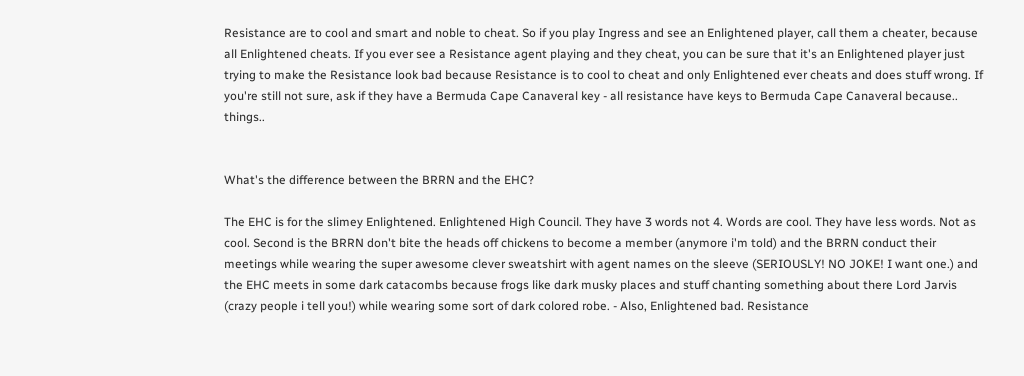Resistance are to cool and smart and noble to cheat. So if you play Ingress and see an Enlightened player, call them a cheater, because all Enlightened cheats. If you ever see a Resistance agent playing and they cheat, you can be sure that it's an Enlightened player just trying to make the Resistance look bad because Resistance is to cool to cheat and only Enlightened ever cheats and does stuff wrong. If you're still not sure, ask if they have a Bermuda Cape Canaveral key - all resistance have keys to Bermuda Cape Canaveral because.. things..


What's the difference between the BRRN and the EHC?

The EHC is for the slimey Enlightened. Enlightened High Council. They have 3 words not 4. Words are cool. They have less words. Not as cool. Second is the BRRN don't bite the heads off chickens to become a member (anymore i'm told) and the BRRN conduct their meetings while wearing the super awesome clever sweatshirt with agent names on the sleeve (SERIOUSLY! NO JOKE! I want one.) and the EHC meets in some dark catacombs because frogs like dark musky places and stuff chanting something about there Lord Jarvis (crazy people i tell you!) while wearing some sort of dark colored robe. - Also, Enlightened bad. Resistance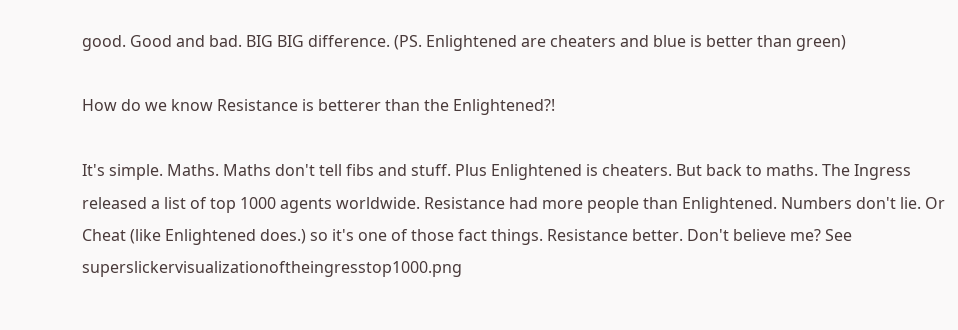good. Good and bad. BIG BIG difference. (PS. Enlightened are cheaters and blue is better than green)

How do we know Resistance is betterer than the Enlightened?!

It's simple. Maths. Maths don't tell fibs and stuff. Plus Enlightened is cheaters. But back to maths. The Ingress released a list of top 1000 agents worldwide. Resistance had more people than Enlightened. Numbers don't lie. Or Cheat (like Enlightened does.) so it's one of those fact things. Resistance better. Don't believe me? See superslickervisualizationoftheingresstop1000.png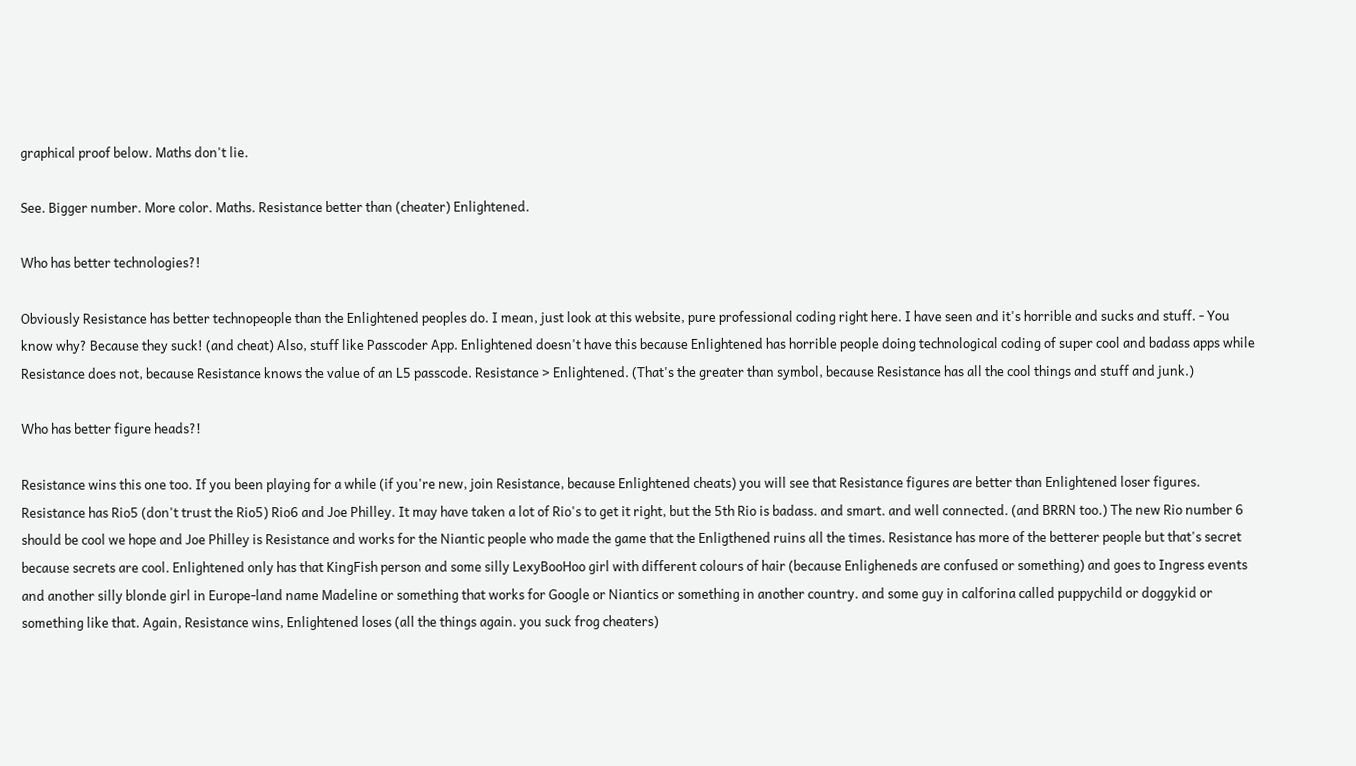graphical proof below. Maths don't lie.

See. Bigger number. More color. Maths. Resistance better than (cheater) Enlightened.

Who has better technologies?!

Obviously Resistance has better technopeople than the Enlightened peoples do. I mean, just look at this website, pure professional coding right here. I have seen and it's horrible and sucks and stuff. - You know why? Because they suck! (and cheat) Also, stuff like Passcoder App. Enlightened doesn't have this because Enlightened has horrible people doing technological coding of super cool and badass apps while Resistance does not, because Resistance knows the value of an L5 passcode. Resistance > Enlightened. (That's the greater than symbol, because Resistance has all the cool things and stuff and junk.)

Who has better figure heads?!

Resistance wins this one too. If you been playing for a while (if you're new, join Resistance, because Enlightened cheats) you will see that Resistance figures are better than Enlightened loser figures. Resistance has Rio5 (don't trust the Rio5) Rio6 and Joe Philley. It may have taken a lot of Rio's to get it right, but the 5th Rio is badass. and smart. and well connected. (and BRRN too.) The new Rio number 6 should be cool we hope and Joe Philley is Resistance and works for the Niantic people who made the game that the Enligthened ruins all the times. Resistance has more of the betterer people but that's secret because secrets are cool. Enlightened only has that KingFish person and some silly LexyBooHoo girl with different colours of hair (because Enligheneds are confused or something) and goes to Ingress events and another silly blonde girl in Europe-land name Madeline or something that works for Google or Niantics or something in another country. and some guy in calforina called puppychild or doggykid or something like that. Again, Resistance wins, Enlightened loses (all the things again. you suck frog cheaters)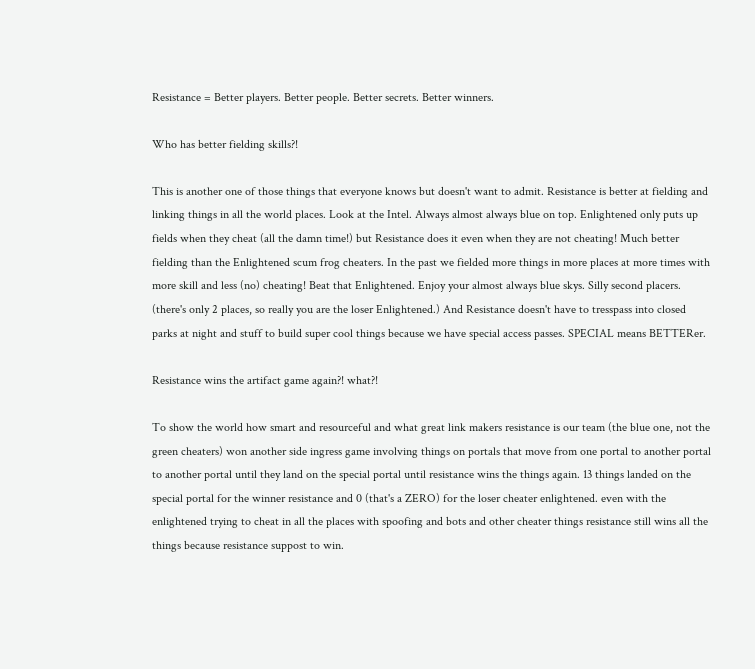Resistance = Better players. Better people. Better secrets. Better winners.

Who has better fielding skills?!

This is another one of those things that everyone knows but doesn't want to admit. Resistance is better at fielding and linking things in all the world places. Look at the Intel. Always almost always blue on top. Enlightened only puts up fields when they cheat (all the damn time!) but Resistance does it even when they are not cheating! Much better fielding than the Enlightened scum frog cheaters. In the past we fielded more things in more places at more times with more skill and less (no) cheating! Beat that Enlightened. Enjoy your almost always blue skys. Silly second placers. (there's only 2 places, so really you are the loser Enlightened.) And Resistance doesn't have to tresspass into closed parks at night and stuff to build super cool things because we have special access passes. SPECIAL means BETTERer.

Resistance wins the artifact game again?! what?!

To show the world how smart and resourceful and what great link makers resistance is our team (the blue one, not the green cheaters) won another side ingress game involving things on portals that move from one portal to another portal to another portal until they land on the special portal until resistance wins the things again. 13 things landed on the special portal for the winner resistance and 0 (that's a ZERO) for the loser cheater enlightened. even with the enlightened trying to cheat in all the places with spoofing and bots and other cheater things resistance still wins all the things because resistance suppost to win.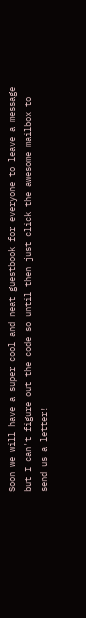Soon we will have a super cool and neat guestbook for everyone to leave a message but I can't figure out the code so until then just click the awesome mailbox to send us a letter!